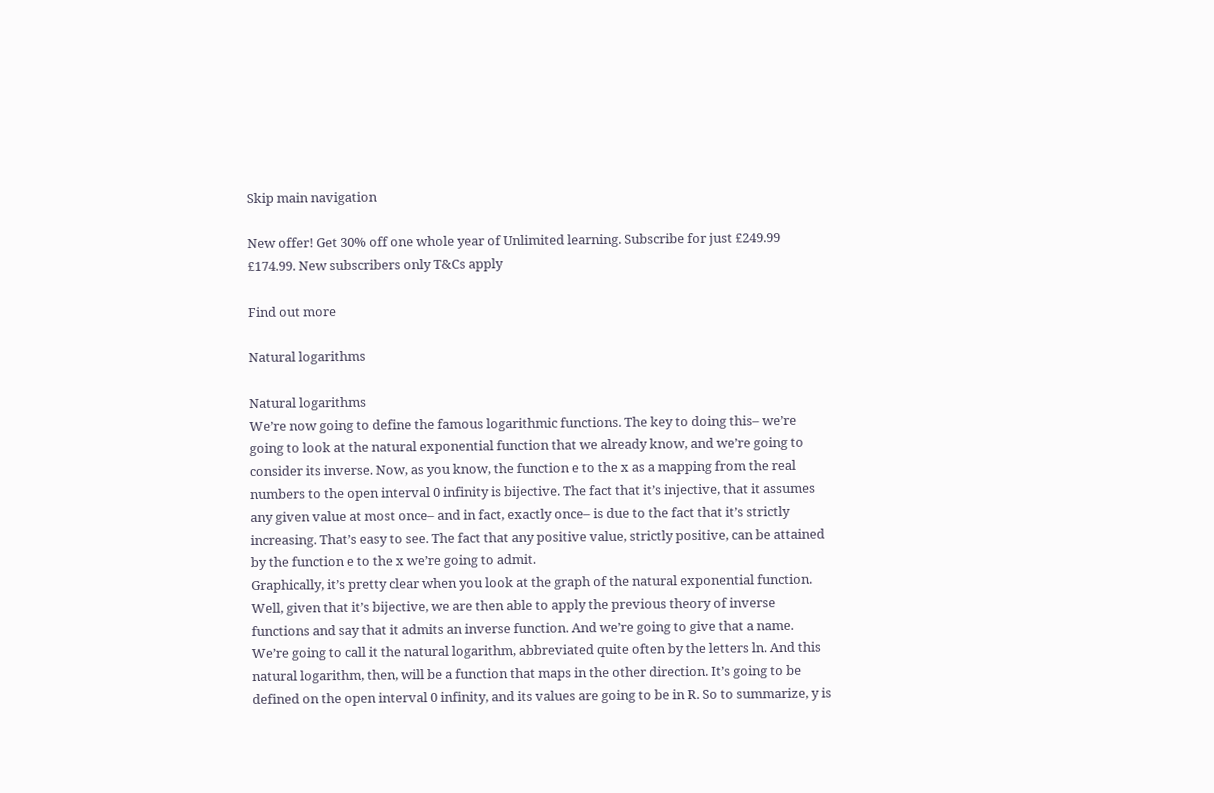Skip main navigation

New offer! Get 30% off one whole year of Unlimited learning. Subscribe for just £249.99 £174.99. New subscribers only T&Cs apply

Find out more

Natural logarithms

Natural logarithms
We’re now going to define the famous logarithmic functions. The key to doing this– we’re going to look at the natural exponential function that we already know, and we’re going to consider its inverse. Now, as you know, the function e to the x as a mapping from the real numbers to the open interval 0 infinity is bijective. The fact that it’s injective, that it assumes any given value at most once– and in fact, exactly once– is due to the fact that it’s strictly increasing. That’s easy to see. The fact that any positive value, strictly positive, can be attained by the function e to the x we’re going to admit.
Graphically, it’s pretty clear when you look at the graph of the natural exponential function. Well, given that it’s bijective, we are then able to apply the previous theory of inverse functions and say that it admits an inverse function. And we’re going to give that a name. We’re going to call it the natural logarithm, abbreviated quite often by the letters ln. And this natural logarithm, then, will be a function that maps in the other direction. It’s going to be defined on the open interval 0 infinity, and its values are going to be in R. So to summarize, y is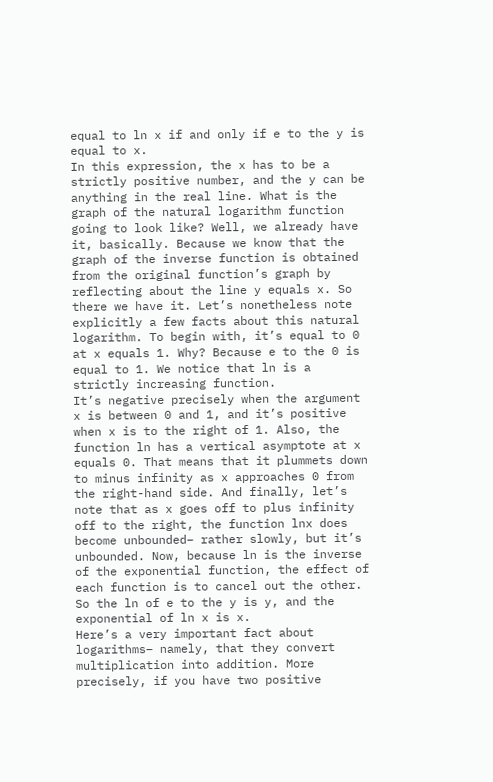equal to ln x if and only if e to the y is equal to x.
In this expression, the x has to be a strictly positive number, and the y can be anything in the real line. What is the graph of the natural logarithm function going to look like? Well, we already have it, basically. Because we know that the graph of the inverse function is obtained from the original function’s graph by reflecting about the line y equals x. So there we have it. Let’s nonetheless note explicitly a few facts about this natural logarithm. To begin with, it’s equal to 0 at x equals 1. Why? Because e to the 0 is equal to 1. We notice that ln is a strictly increasing function.
It’s negative precisely when the argument x is between 0 and 1, and it’s positive when x is to the right of 1. Also, the function ln has a vertical asymptote at x equals 0. That means that it plummets down to minus infinity as x approaches 0 from the right-hand side. And finally, let’s note that as x goes off to plus infinity off to the right, the function lnx does become unbounded– rather slowly, but it’s unbounded. Now, because ln is the inverse of the exponential function, the effect of each function is to cancel out the other. So the ln of e to the y is y, and the exponential of ln x is x.
Here’s a very important fact about logarithms– namely, that they convert multiplication into addition. More precisely, if you have two positive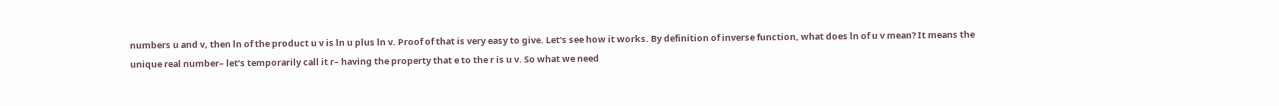numbers u and v, then ln of the product u v is ln u plus ln v. Proof of that is very easy to give. Let’s see how it works. By definition of inverse function, what does ln of u v mean? It means the unique real number– let’s temporarily call it r– having the property that e to the r is u v. So what we need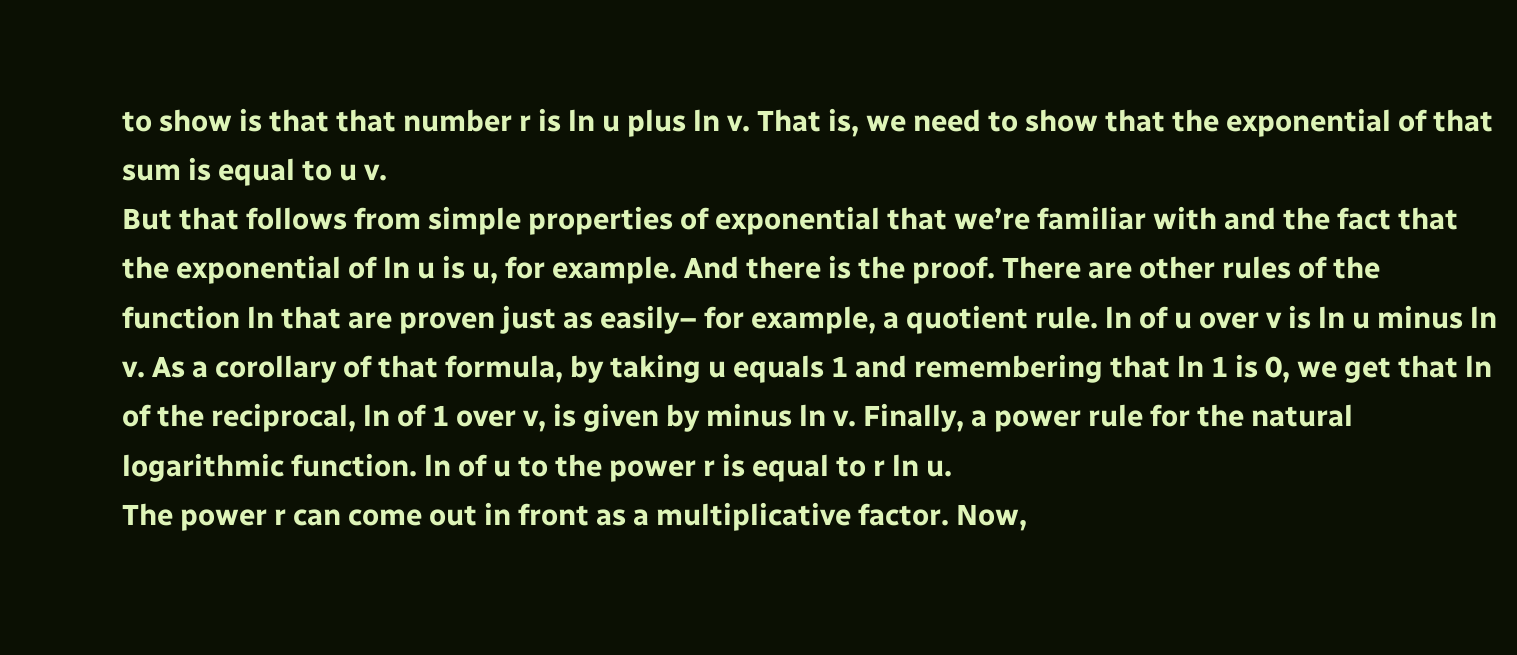to show is that that number r is ln u plus ln v. That is, we need to show that the exponential of that sum is equal to u v.
But that follows from simple properties of exponential that we’re familiar with and the fact that the exponential of ln u is u, for example. And there is the proof. There are other rules of the function ln that are proven just as easily– for example, a quotient rule. ln of u over v is ln u minus ln v. As a corollary of that formula, by taking u equals 1 and remembering that ln 1 is 0, we get that ln of the reciprocal, ln of 1 over v, is given by minus ln v. Finally, a power rule for the natural logarithmic function. ln of u to the power r is equal to r ln u.
The power r can come out in front as a multiplicative factor. Now,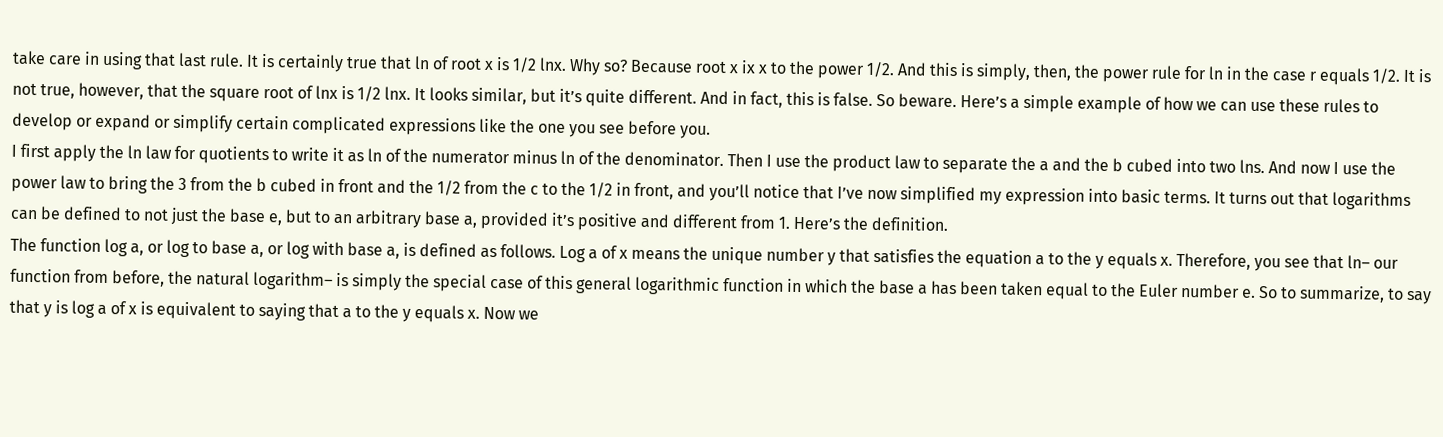take care in using that last rule. It is certainly true that ln of root x is 1/2 lnx. Why so? Because root x ix x to the power 1/2. And this is simply, then, the power rule for ln in the case r equals 1/2. It is not true, however, that the square root of lnx is 1/2 lnx. It looks similar, but it’s quite different. And in fact, this is false. So beware. Here’s a simple example of how we can use these rules to develop or expand or simplify certain complicated expressions like the one you see before you.
I first apply the ln law for quotients to write it as ln of the numerator minus ln of the denominator. Then I use the product law to separate the a and the b cubed into two lns. And now I use the power law to bring the 3 from the b cubed in front and the 1/2 from the c to the 1/2 in front, and you’ll notice that I’ve now simplified my expression into basic terms. It turns out that logarithms can be defined to not just the base e, but to an arbitrary base a, provided it’s positive and different from 1. Here’s the definition.
The function log a, or log to base a, or log with base a, is defined as follows. Log a of x means the unique number y that satisfies the equation a to the y equals x. Therefore, you see that ln– our function from before, the natural logarithm– is simply the special case of this general logarithmic function in which the base a has been taken equal to the Euler number e. So to summarize, to say that y is log a of x is equivalent to saying that a to the y equals x. Now we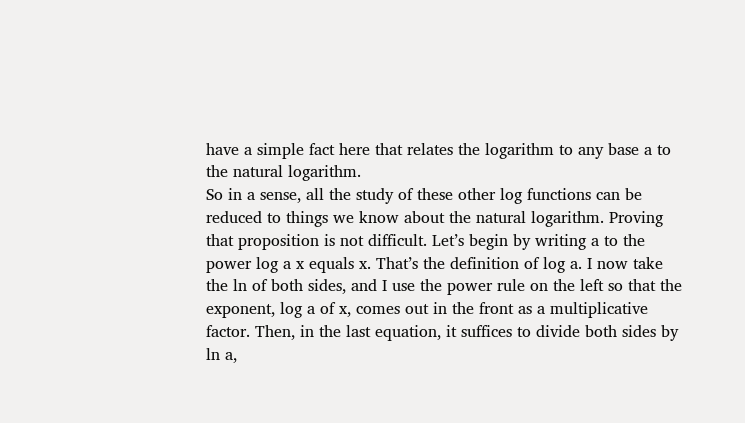have a simple fact here that relates the logarithm to any base a to the natural logarithm.
So in a sense, all the study of these other log functions can be reduced to things we know about the natural logarithm. Proving that proposition is not difficult. Let’s begin by writing a to the power log a x equals x. That’s the definition of log a. I now take the ln of both sides, and I use the power rule on the left so that the exponent, log a of x, comes out in the front as a multiplicative factor. Then, in the last equation, it suffices to divide both sides by ln a,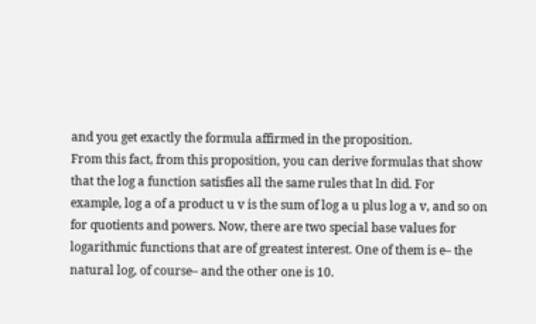and you get exactly the formula affirmed in the proposition.
From this fact, from this proposition, you can derive formulas that show that the log a function satisfies all the same rules that ln did. For example, log a of a product u v is the sum of log a u plus log a v, and so on for quotients and powers. Now, there are two special base values for logarithmic functions that are of greatest interest. One of them is e– the natural log, of course– and the other one is 10.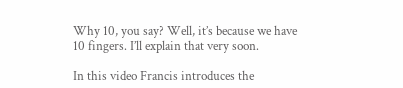Why 10, you say? Well, it’s because we have 10 fingers. I’ll explain that very soon.

In this video Francis introduces the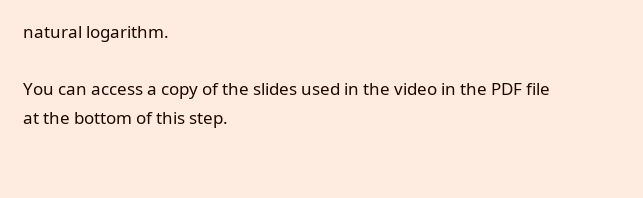natural logarithm.

You can access a copy of the slides used in the video in the PDF file at the bottom of this step.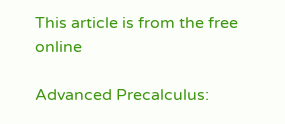This article is from the free online

Advanced Precalculus: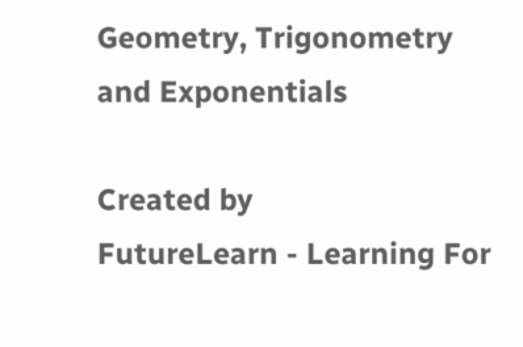Geometry, Trigonometry and Exponentials

Created by
FutureLearn - Learning For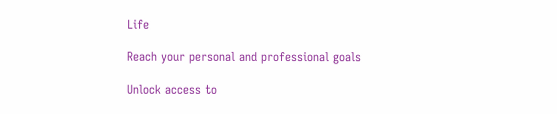Life

Reach your personal and professional goals

Unlock access to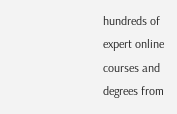hundreds of expert online courses and degrees from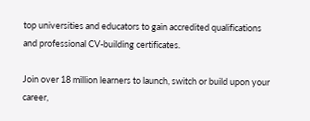top universities and educators to gain accredited qualifications and professional CV-building certificates.

Join over 18 million learners to launch, switch or build upon your career,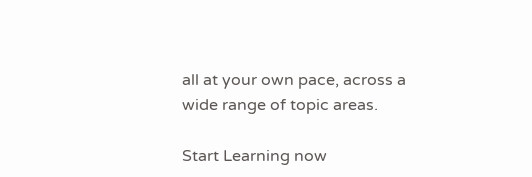all at your own pace, across a wide range of topic areas.

Start Learning now